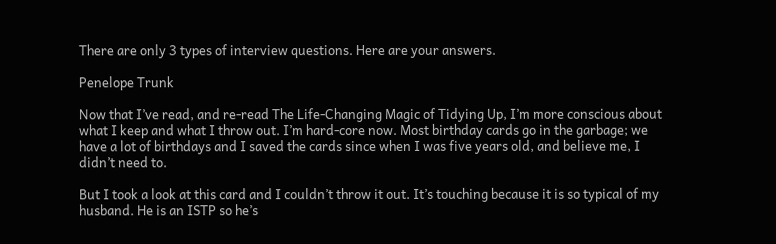There are only 3 types of interview questions. Here are your answers.

Penelope Trunk

Now that I’ve read, and re-read The Life-Changing Magic of Tidying Up, I’m more conscious about what I keep and what I throw out. I’m hard-core now. Most birthday cards go in the garbage; we have a lot of birthdays and I saved the cards since when I was five years old, and believe me, I didn’t need to.

But I took a look at this card and I couldn’t throw it out. It’s touching because it is so typical of my husband. He is an ISTP so he’s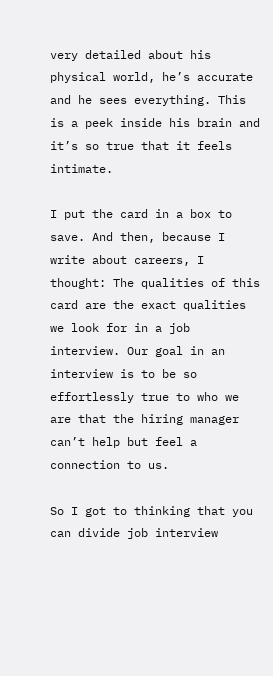very detailed about his physical world, he’s accurate and he sees everything. This is a peek inside his brain and it’s so true that it feels intimate.

I put the card in a box to save. And then, because I write about careers, I thought: The qualities of this card are the exact qualities we look for in a job interview. Our goal in an interview is to be so effortlessly true to who we are that the hiring manager can’t help but feel a connection to us.

So I got to thinking that you can divide job interview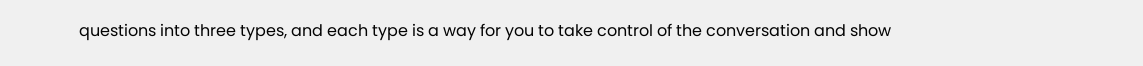questions into three types, and each type is a way for you to take control of the conversation and show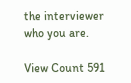the interviewer who you are.

View Count 591